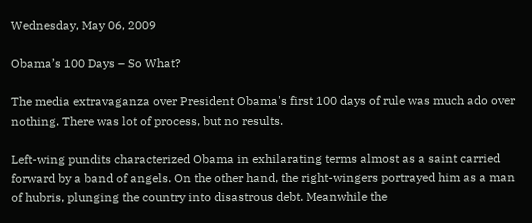Wednesday, May 06, 2009

Obama’s 100 Days – So What?

The media extravaganza over President Obama's first 100 days of rule was much ado over nothing. There was lot of process, but no results.

Left-wing pundits characterized Obama in exhilarating terms almost as a saint carried forward by a band of angels. On the other hand, the right-wingers portrayed him as a man of hubris, plunging the country into disastrous debt. Meanwhile the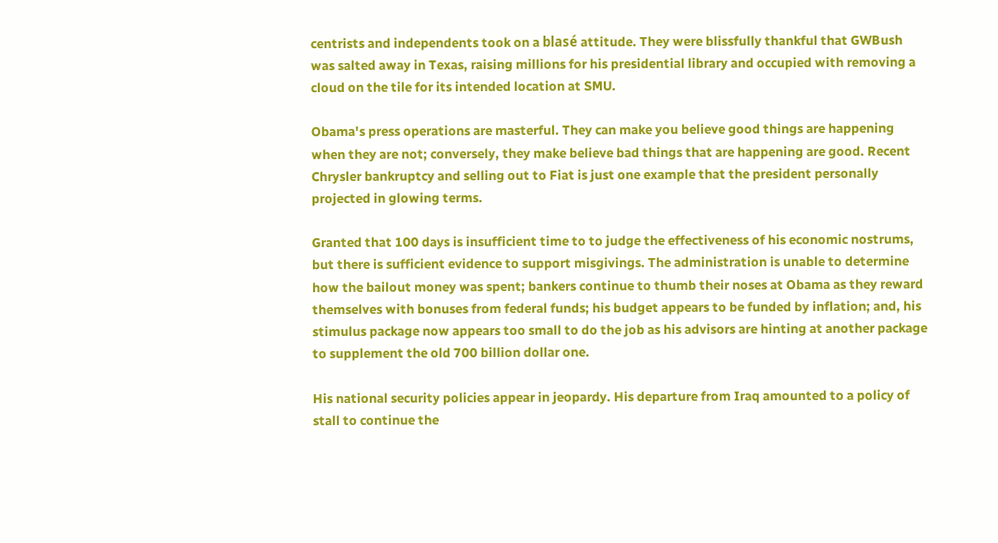centrists and independents took on a blasé attitude. They were blissfully thankful that GWBush was salted away in Texas, raising millions for his presidential library and occupied with removing a cloud on the tile for its intended location at SMU.

Obama's press operations are masterful. They can make you believe good things are happening when they are not; conversely, they make believe bad things that are happening are good. Recent Chrysler bankruptcy and selling out to Fiat is just one example that the president personally projected in glowing terms.

Granted that 100 days is insufficient time to to judge the effectiveness of his economic nostrums, but there is sufficient evidence to support misgivings. The administration is unable to determine how the bailout money was spent; bankers continue to thumb their noses at Obama as they reward themselves with bonuses from federal funds; his budget appears to be funded by inflation; and, his stimulus package now appears too small to do the job as his advisors are hinting at another package to supplement the old 700 billion dollar one.

His national security policies appear in jeopardy. His departure from Iraq amounted to a policy of stall to continue the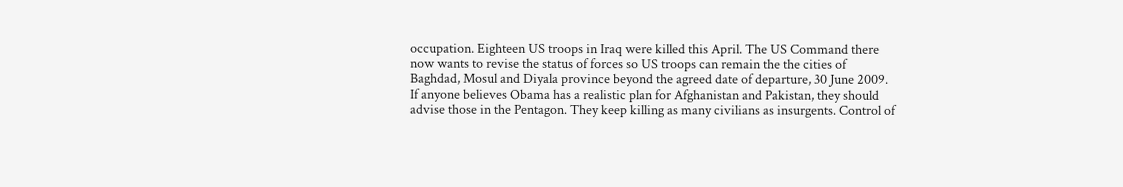occupation. Eighteen US troops in Iraq were killed this April. The US Command there now wants to revise the status of forces so US troops can remain the the cities of Baghdad, Mosul and Diyala province beyond the agreed date of departure, 30 June 2009. If anyone believes Obama has a realistic plan for Afghanistan and Pakistan, they should advise those in the Pentagon. They keep killing as many civilians as insurgents. Control of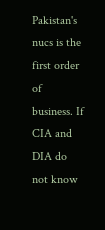Pakistan's nucs is the first order of business. If CIA and DIA do not know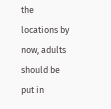the locations by now, adults should be put in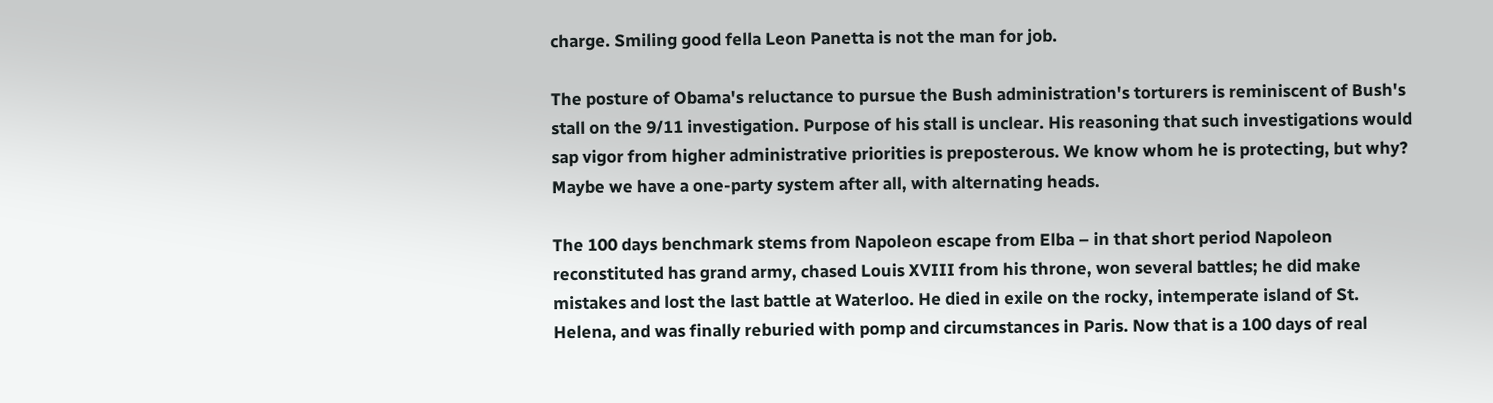charge. Smiling good fella Leon Panetta is not the man for job.

The posture of Obama's reluctance to pursue the Bush administration's torturers is reminiscent of Bush's stall on the 9/11 investigation. Purpose of his stall is unclear. His reasoning that such investigations would sap vigor from higher administrative priorities is preposterous. We know whom he is protecting, but why? Maybe we have a one-party system after all, with alternating heads.

The 100 days benchmark stems from Napoleon escape from Elba – in that short period Napoleon reconstituted has grand army, chased Louis XVIII from his throne, won several battles; he did make mistakes and lost the last battle at Waterloo. He died in exile on the rocky, intemperate island of St. Helena, and was finally reburied with pomp and circumstances in Paris. Now that is a 100 days of real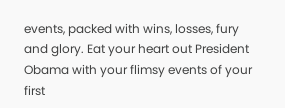events, packed with wins, losses, fury and glory. Eat your heart out President Obama with your flimsy events of your first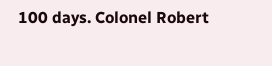100 days. Colonel Robert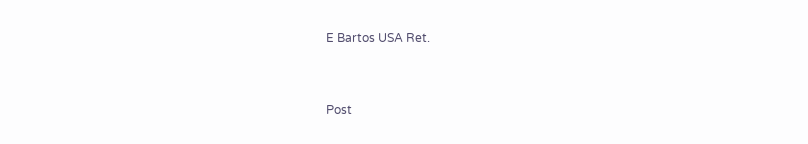E Bartos USA Ret.


Post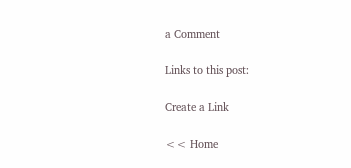a Comment

Links to this post:

Create a Link

<< Home